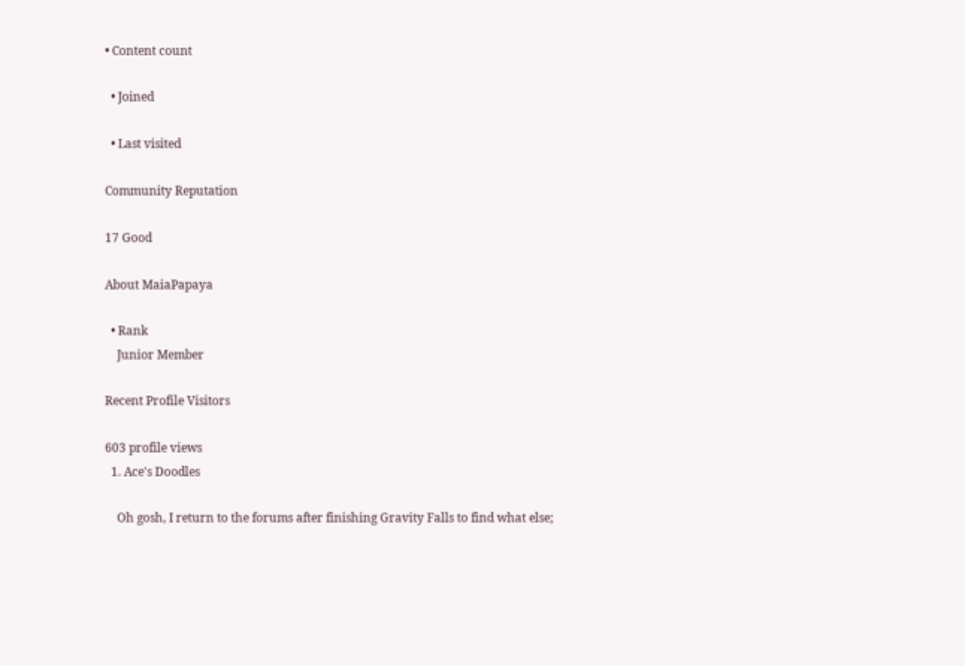• Content count

  • Joined

  • Last visited

Community Reputation

17 Good

About MaiaPapaya

  • Rank
    Junior Member

Recent Profile Visitors

603 profile views
  1. Ace's Doodles

    Oh gosh, I return to the forums after finishing Gravity Falls to find what else;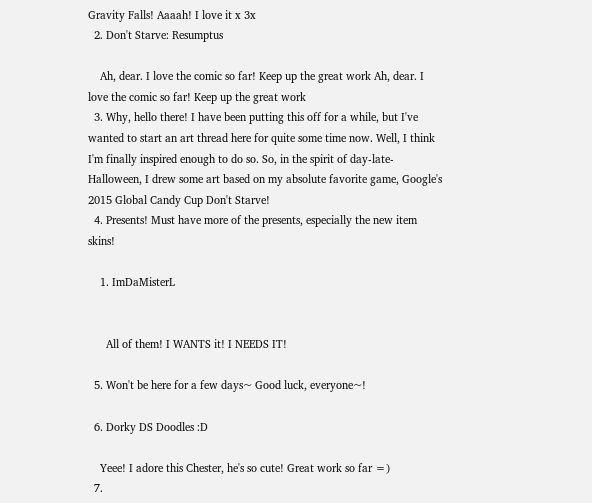Gravity Falls! Aaaah! I love it x 3x
  2. Don't Starve: Resumptus

    Ah, dear. I love the comic so far! Keep up the great work Ah, dear. I love the comic so far! Keep up the great work
  3. Why, hello there! I have been putting this off for a while, but I've wanted to start an art thread here for quite some time now. Well, I think I'm finally inspired enough to do so. So, in the spirit of day-late-Halloween, I drew some art based on my absolute favorite game, Google's 2015 Global Candy Cup Don't Starve!
  4. Presents! Must have more of the presents, especially the new item skins!

    1. ImDaMisterL


      All of them! I WANTS it! I NEEDS IT!

  5. Won't be here for a few days~ Good luck, everyone~!

  6. Dorky DS Doodles :D

    Yeee! I adore this Chester, he's so cute! Great work so far =)
  7.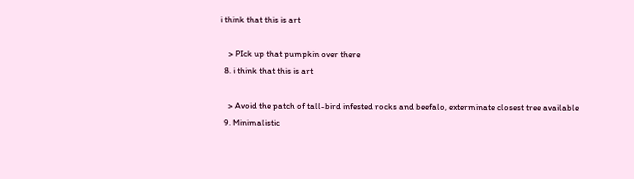i think that this is art

    > PIck up that pumpkin over there
  8. i think that this is art

    > Avoid the patch of tall-bird infested rocks and beefalo, exterminate closest tree available
  9. Minimalistic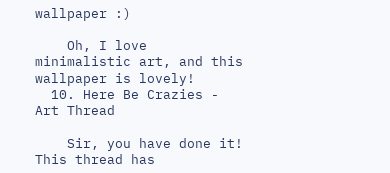wallpaper :)

    Oh, I love minimalistic art, and this wallpaper is lovely!
  10. Here Be Crazies - Art Thread

    Sir, you have done it! This thread has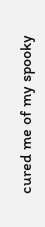cured me of my spooky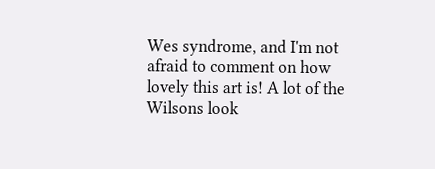Wes syndrome, and I'm not afraid to comment on how lovely this art is! A lot of the Wilsons look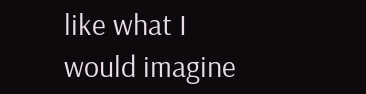like what I would imagine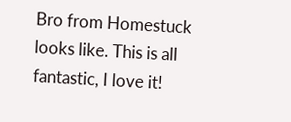Bro from Homestuck looks like. This is all fantastic, I love it!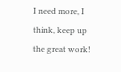I need more, I think, keep up the great work!